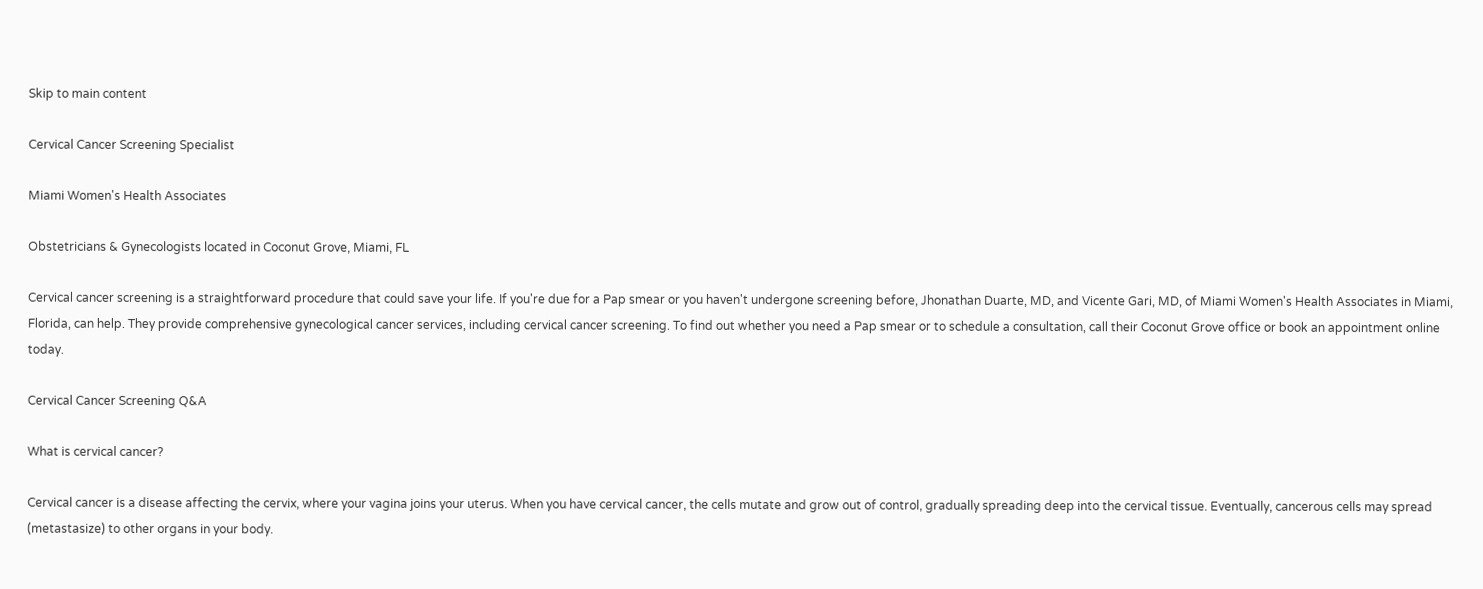Skip to main content

Cervical Cancer Screening Specialist

Miami Women's Health Associates

Obstetricians & Gynecologists located in Coconut Grove, Miami, FL

Cervical cancer screening is a straightforward procedure that could save your life. If you're due for a Pap smear or you haven't undergone screening before, Jhonathan Duarte, MD, and Vicente Gari, MD, of Miami Women's Health Associates in Miami, Florida, can help. They provide comprehensive gynecological cancer services, including cervical cancer screening. To find out whether you need a Pap smear or to schedule a consultation, call their Coconut Grove office or book an appointment online today.

Cervical Cancer Screening Q&A

What is cervical cancer?

Cervical cancer is a disease affecting the cervix, where your vagina joins your uterus. When you have cervical cancer, the cells mutate and grow out of control, gradually spreading deep into the cervical tissue. Eventually, cancerous cells may spread (metastasize) to other organs in your body.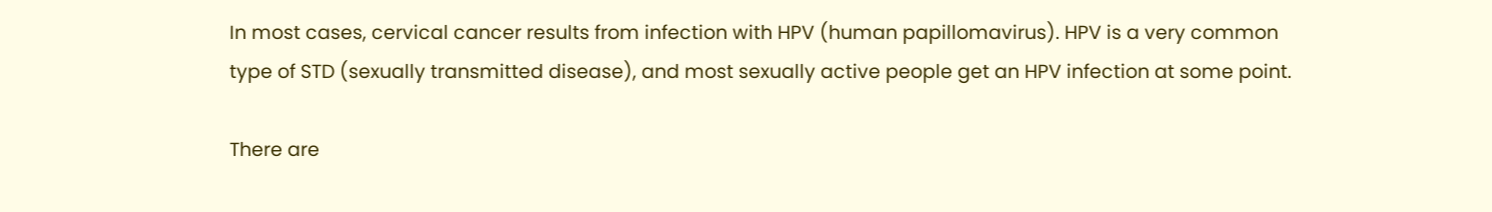In most cases, cervical cancer results from infection with HPV (human papillomavirus). HPV is a very common type of STD (sexually transmitted disease), and most sexually active people get an HPV infection at some point.

There are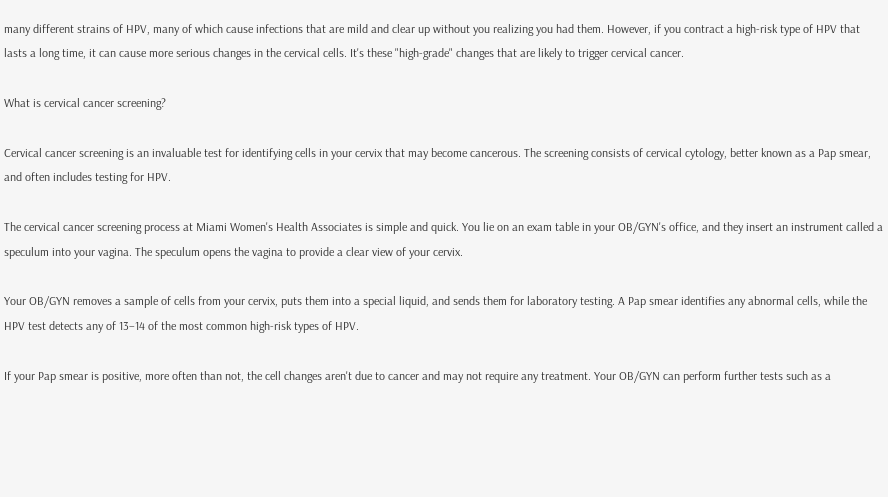many different strains of HPV, many of which cause infections that are mild and clear up without you realizing you had them. However, if you contract a high-risk type of HPV that lasts a long time, it can cause more serious changes in the cervical cells. It's these "high-grade" changes that are likely to trigger cervical cancer.

What is cervical cancer screening?

Cervical cancer screening is an invaluable test for identifying cells in your cervix that may become cancerous. The screening consists of cervical cytology, better known as a Pap smear, and often includes testing for HPV.

The cervical cancer screening process at Miami Women's Health Associates is simple and quick. You lie on an exam table in your OB/GYN's office, and they insert an instrument called a speculum into your vagina. The speculum opens the vagina to provide a clear view of your cervix.

Your OB/GYN removes a sample of cells from your cervix, puts them into a special liquid, and sends them for laboratory testing. A Pap smear identifies any abnormal cells, while the HPV test detects any of 13–14 of the most common high-risk types of HPV.

If your Pap smear is positive, more often than not, the cell changes aren't due to cancer and may not require any treatment. Your OB/GYN can perform further tests such as a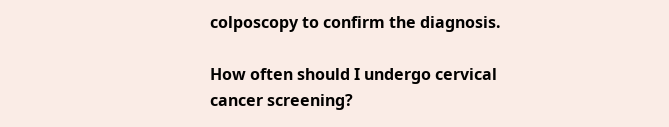colposcopy to confirm the diagnosis.

How often should I undergo cervical cancer screening?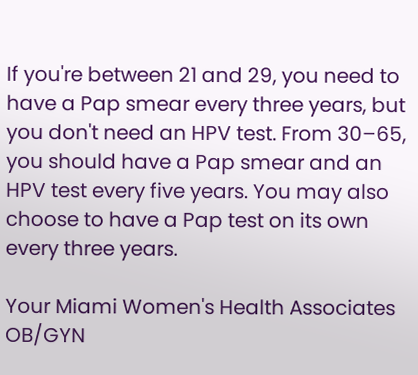If you're between 21 and 29, you need to have a Pap smear every three years, but you don't need an HPV test. From 30–65, you should have a Pap smear and an HPV test every five years. You may also choose to have a Pap test on its own every three years.

Your Miami Women's Health Associates OB/GYN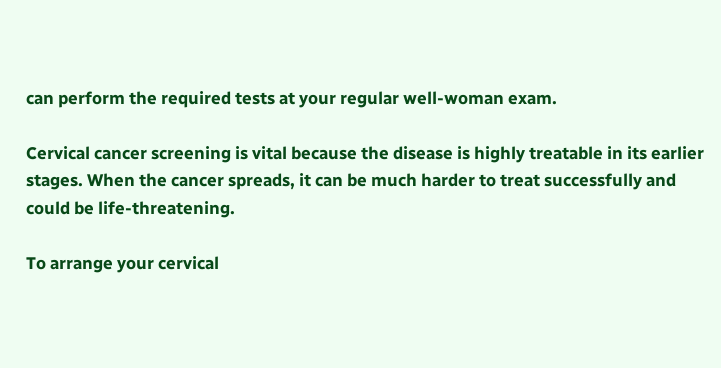can perform the required tests at your regular well-woman exam.

Cervical cancer screening is vital because the disease is highly treatable in its earlier stages. When the cancer spreads, it can be much harder to treat successfully and could be life-threatening.

To arrange your cervical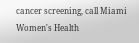cancer screening, call Miami Women's Health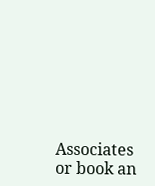Associates or book an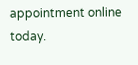appointment online today.